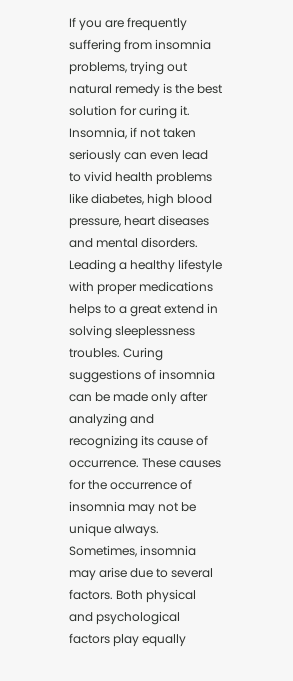If you are frequently suffering from insomnia problems, trying out natural remedy is the best solution for curing it. Insomnia, if not taken seriously can even lead to vivid health problems like diabetes, high blood pressure, heart diseases and mental disorders. Leading a healthy lifestyle with proper medications helps to a great extend in solving sleeplessness troubles. Curing suggestions of insomnia can be made only after analyzing and recognizing its cause of occurrence. These causes for the occurrence of insomnia may not be unique always. Sometimes, insomnia may arise due to several factors. Both physical and psychological factors play equally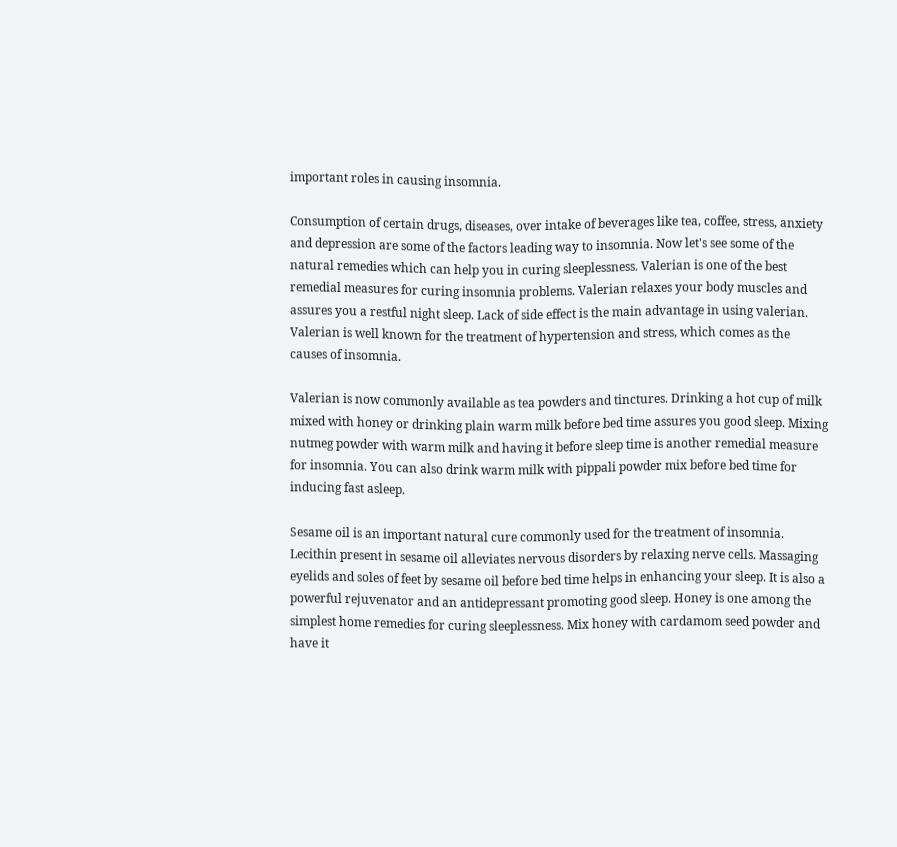important roles in causing insomnia.

Consumption of certain drugs, diseases, over intake of beverages like tea, coffee, stress, anxiety and depression are some of the factors leading way to insomnia. Now let's see some of the natural remedies which can help you in curing sleeplessness. Valerian is one of the best remedial measures for curing insomnia problems. Valerian relaxes your body muscles and assures you a restful night sleep. Lack of side effect is the main advantage in using valerian. Valerian is well known for the treatment of hypertension and stress, which comes as the causes of insomnia.

Valerian is now commonly available as tea powders and tinctures. Drinking a hot cup of milk mixed with honey or drinking plain warm milk before bed time assures you good sleep. Mixing nutmeg powder with warm milk and having it before sleep time is another remedial measure for insomnia. You can also drink warm milk with pippali powder mix before bed time for inducing fast asleep.

Sesame oil is an important natural cure commonly used for the treatment of insomnia. Lecithin present in sesame oil alleviates nervous disorders by relaxing nerve cells. Massaging eyelids and soles of feet by sesame oil before bed time helps in enhancing your sleep. It is also a powerful rejuvenator and an antidepressant promoting good sleep. Honey is one among the simplest home remedies for curing sleeplessness. Mix honey with cardamom seed powder and have it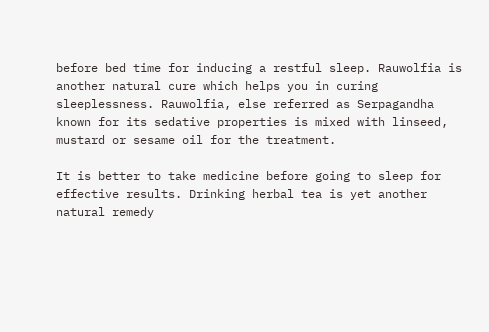before bed time for inducing a restful sleep. Rauwolfia is another natural cure which helps you in curing sleeplessness. Rauwolfia, else referred as Serpagandha known for its sedative properties is mixed with linseed, mustard or sesame oil for the treatment.

It is better to take medicine before going to sleep for effective results. Drinking herbal tea is yet another natural remedy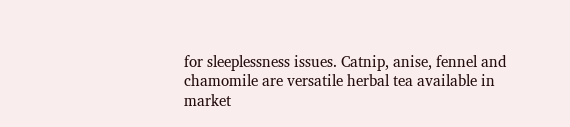for sleeplessness issues. Catnip, anise, fennel and chamomile are versatile herbal tea available in market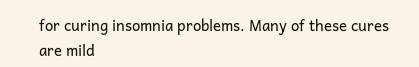for curing insomnia problems. Many of these cures are mild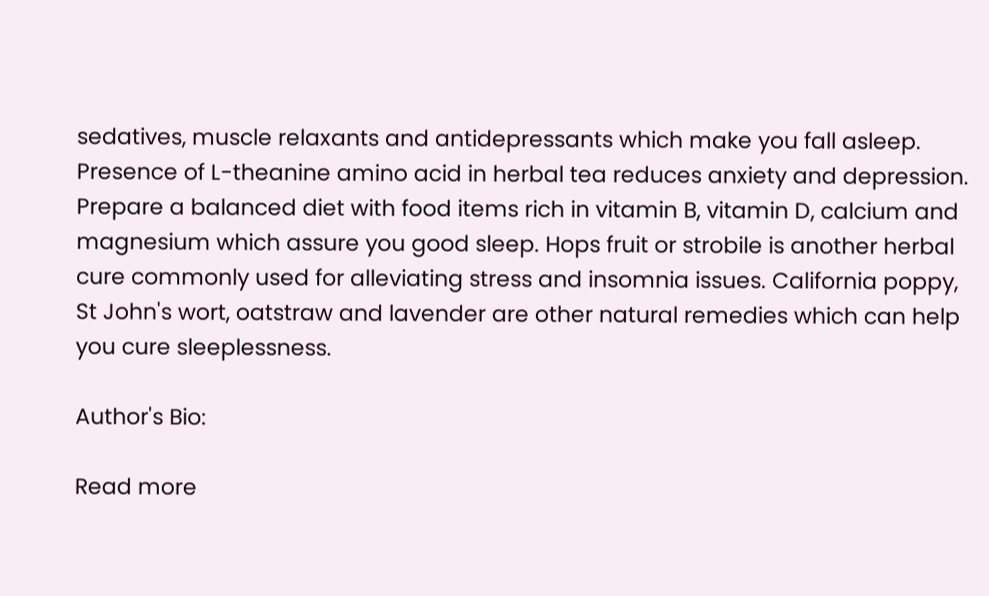sedatives, muscle relaxants and antidepressants which make you fall asleep. Presence of L-theanine amino acid in herbal tea reduces anxiety and depression. Prepare a balanced diet with food items rich in vitamin B, vitamin D, calcium and magnesium which assure you good sleep. Hops fruit or strobile is another herbal cure commonly used for alleviating stress and insomnia issues. California poppy, St John's wort, oatstraw and lavender are other natural remedies which can help you cure sleeplessness.

Author's Bio:

Read more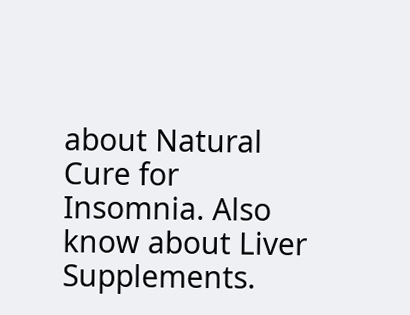about Natural Cure for Insomnia. Also know about Liver Supplements.